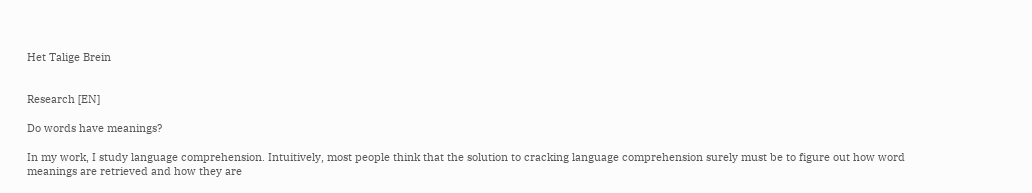Het Talige Brein


Research [EN]

Do words have meanings?

In my work, I study language comprehension. Intuitively, most people think that the solution to cracking language comprehension surely must be to figure out how word meanings are retrieved and how they are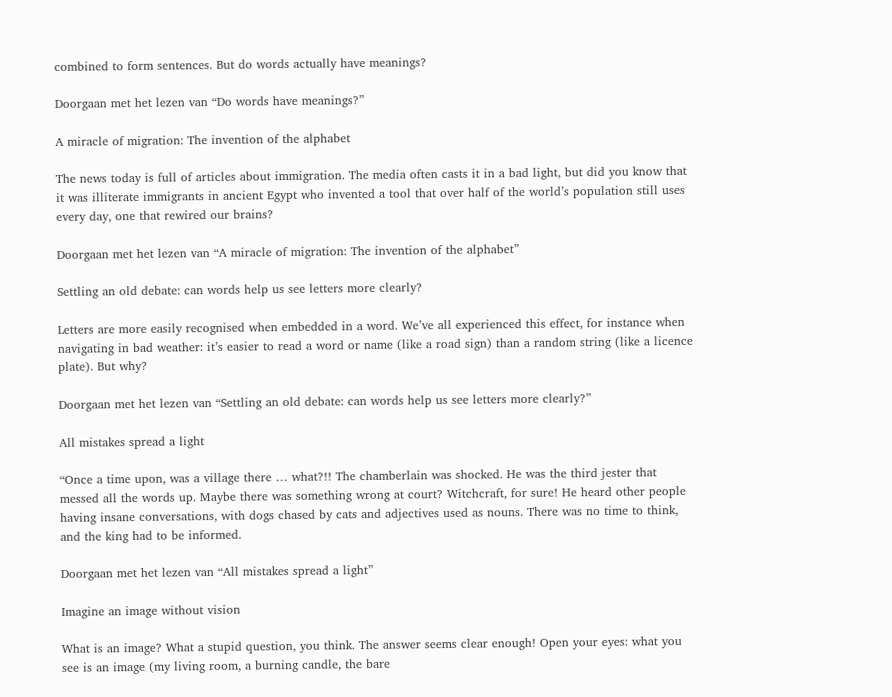combined to form sentences. But do words actually have meanings?

Doorgaan met het lezen van “Do words have meanings?”

A miracle of migration: The invention of the alphabet

The news today is full of articles about immigration. The media often casts it in a bad light, but did you know that it was illiterate immigrants in ancient Egypt who invented a tool that over half of the world’s population still uses every day, one that rewired our brains?

Doorgaan met het lezen van “A miracle of migration: The invention of the alphabet”

Settling an old debate: can words help us see letters more clearly?

Letters are more easily recognised when embedded in a word. We’ve all experienced this effect, for instance when navigating in bad weather: it’s easier to read a word or name (like a road sign) than a random string (like a licence plate). But why?

Doorgaan met het lezen van “Settling an old debate: can words help us see letters more clearly?”

All mistakes spread a light

“Once a time upon, was a village there … what?!! The chamberlain was shocked. He was the third jester that messed all the words up. Maybe there was something wrong at court? Witchcraft, for sure! He heard other people having insane conversations, with dogs chased by cats and adjectives used as nouns. There was no time to think, and the king had to be informed.

Doorgaan met het lezen van “All mistakes spread a light”

Imagine an image without vision

What is an image? What a stupid question, you think. The answer seems clear enough! Open your eyes: what you see is an image (my living room, a burning candle, the bare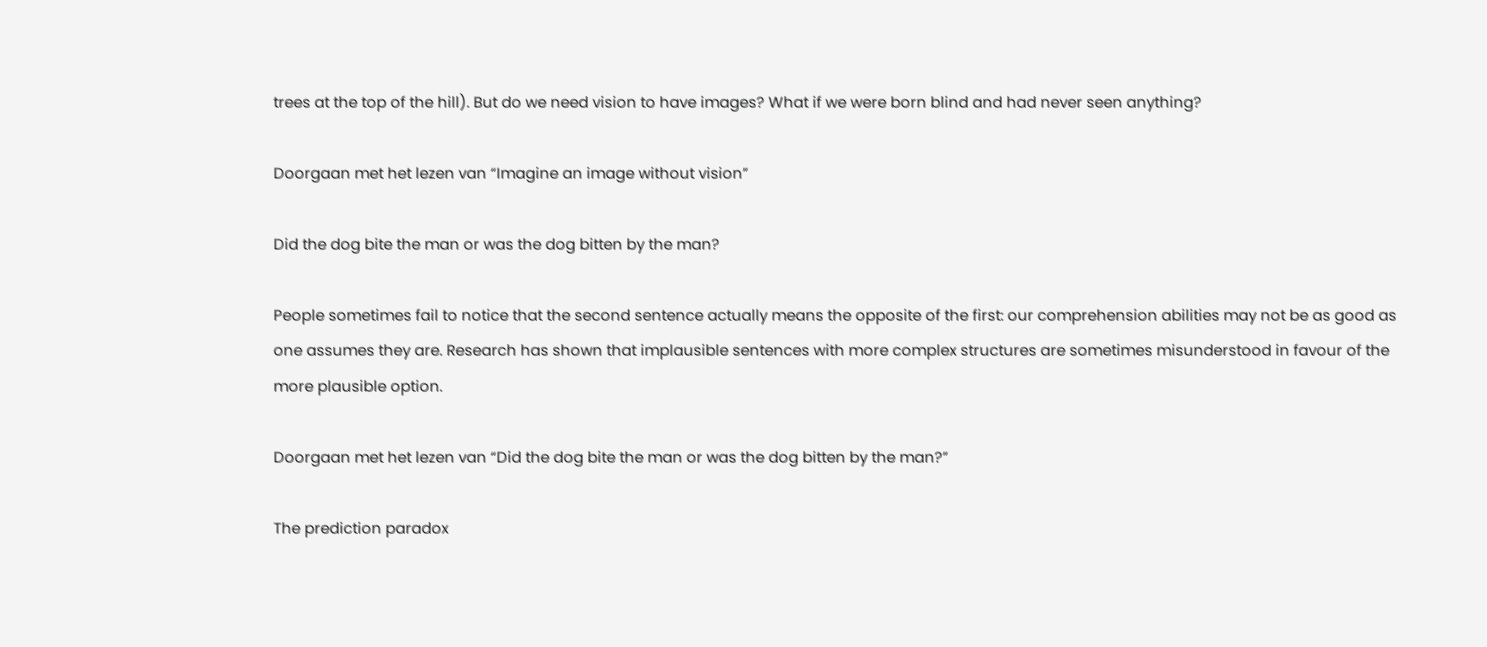trees at the top of the hill). But do we need vision to have images? What if we were born blind and had never seen anything?

Doorgaan met het lezen van “Imagine an image without vision”

Did the dog bite the man or was the dog bitten by the man?

People sometimes fail to notice that the second sentence actually means the opposite of the first: our comprehension abilities may not be as good as one assumes they are. Research has shown that implausible sentences with more complex structures are sometimes misunderstood in favour of the more plausible option.

Doorgaan met het lezen van “Did the dog bite the man or was the dog bitten by the man?”

The prediction paradox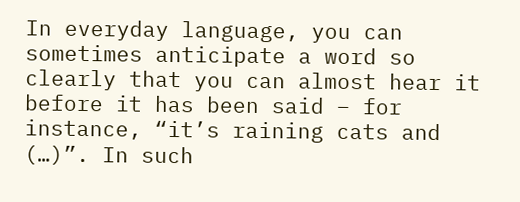In everyday language, you can sometimes anticipate a word so clearly that you can almost hear it before it has been said – for instance, “it’s raining cats and (…)”. In such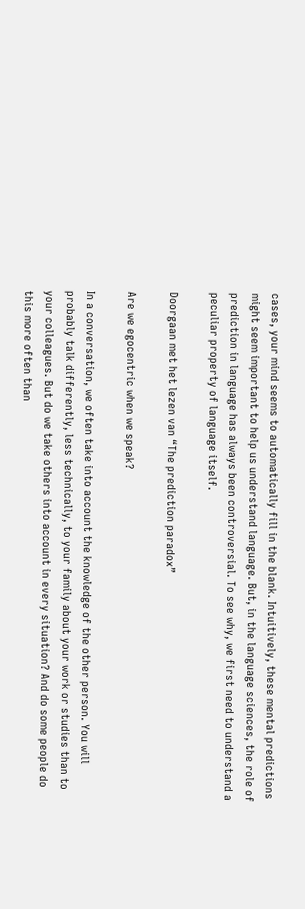cases, your mind seems to automatically fill in the blank. Intuitively, these mental predictions might seem important to help us understand language. But, in the language sciences, the role of prediction in language has always been controversial. To see why, we first need to understand a peculiar property of language itself.

Doorgaan met het lezen van “The prediction paradox”

Are we egocentric when we speak?

In a conversation, we often take into account the knowledge of the other person. You will probably talk differently, less technically, to your family about your work or studies than to your colleagues. But do we take others into account in every situation? And do some people do this more often than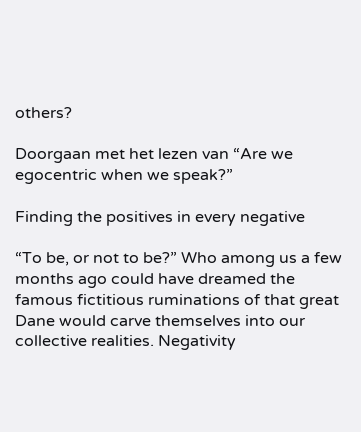others?

Doorgaan met het lezen van “Are we egocentric when we speak?”

Finding the positives in every negative

“To be, or not to be?” Who among us a few months ago could have dreamed the famous fictitious ruminations of that great Dane would carve themselves into our collective realities. Negativity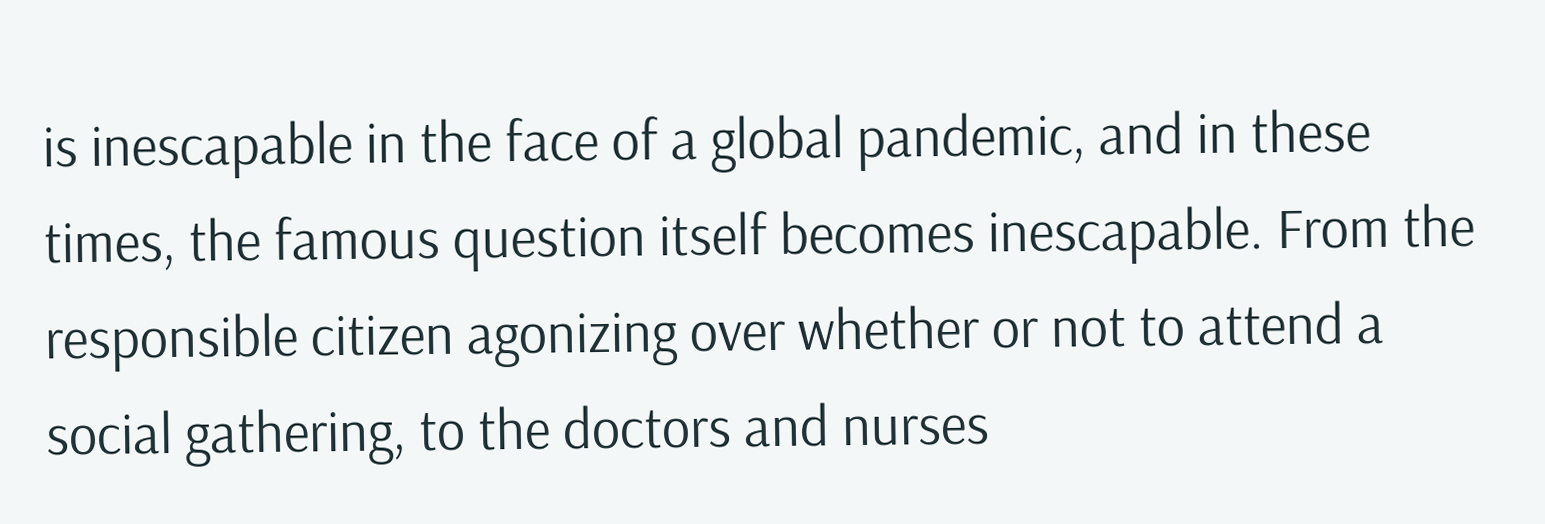is inescapable in the face of a global pandemic, and in these times, the famous question itself becomes inescapable. From the responsible citizen agonizing over whether or not to attend a social gathering, to the doctors and nurses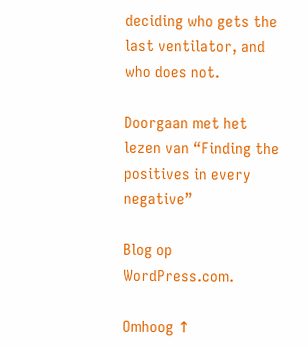deciding who gets the last ventilator, and who does not.

Doorgaan met het lezen van “Finding the positives in every negative”

Blog op WordPress.com.

Omhoog ↑